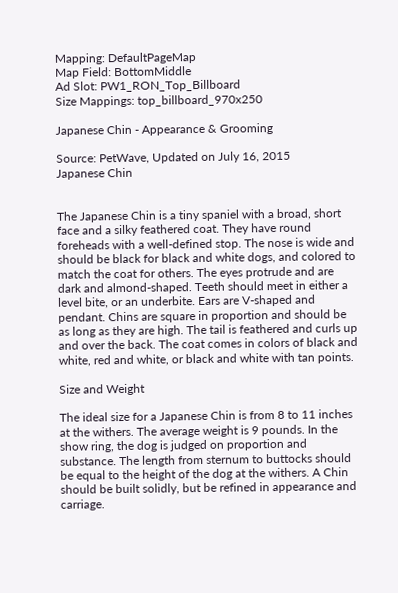Mapping: DefaultPageMap
Map Field: BottomMiddle
Ad Slot: PW1_RON_Top_Billboard
Size Mappings: top_billboard_970x250

Japanese Chin - Appearance & Grooming

Source: PetWave, Updated on July 16, 2015
Japanese Chin


The Japanese Chin is a tiny spaniel with a broad, short face and a silky feathered coat. They have round foreheads with a well-defined stop. The nose is wide and should be black for black and white dogs, and colored to match the coat for others. The eyes protrude and are dark and almond-shaped. Teeth should meet in either a level bite, or an underbite. Ears are V-shaped and pendant. Chins are square in proportion and should be as long as they are high. The tail is feathered and curls up and over the back. The coat comes in colors of black and white, red and white, or black and white with tan points.

Size and Weight

The ideal size for a Japanese Chin is from 8 to 11 inches at the withers. The average weight is 9 pounds. In the show ring, the dog is judged on proportion and substance. The length from sternum to buttocks should be equal to the height of the dog at the withers. A Chin should be built solidly, but be refined in appearance and carriage.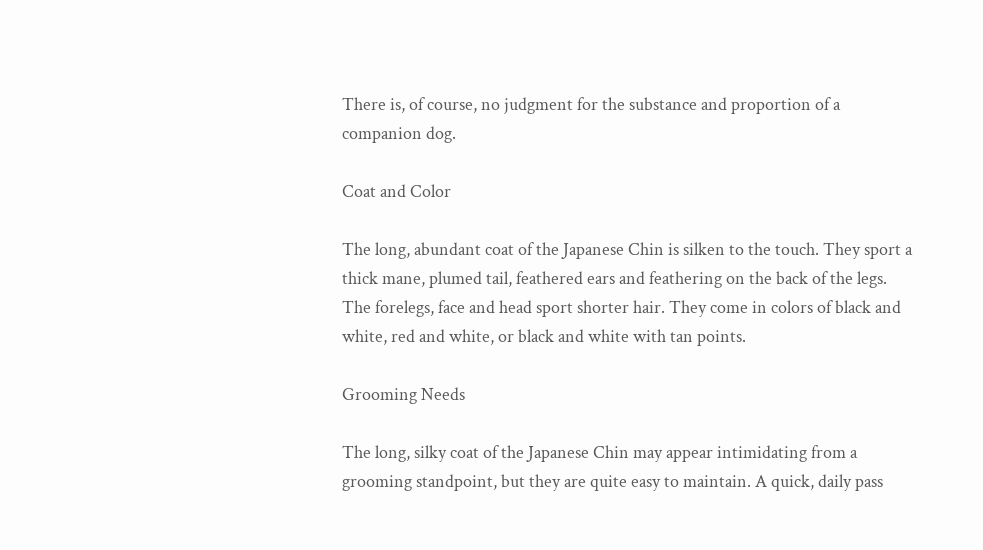There is, of course, no judgment for the substance and proportion of a companion dog.

Coat and Color

The long, abundant coat of the Japanese Chin is silken to the touch. They sport a thick mane, plumed tail, feathered ears and feathering on the back of the legs. The forelegs, face and head sport shorter hair. They come in colors of black and white, red and white, or black and white with tan points.

Grooming Needs

The long, silky coat of the Japanese Chin may appear intimidating from a grooming standpoint, but they are quite easy to maintain. A quick, daily pass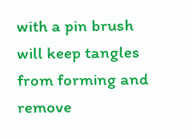with a pin brush will keep tangles from forming and remove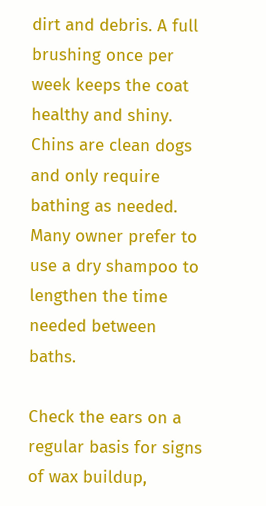dirt and debris. A full brushing once per week keeps the coat healthy and shiny. Chins are clean dogs and only require bathing as needed. Many owner prefer to use a dry shampoo to lengthen the time needed between baths.

Check the ears on a regular basis for signs of wax buildup,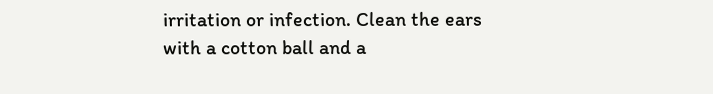irritation or infection. Clean the ears with a cotton ball and a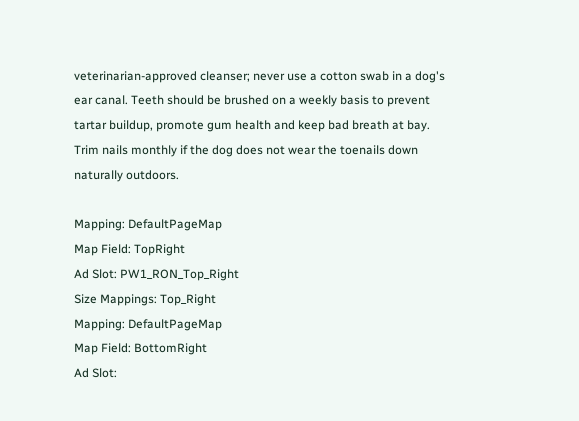veterinarian-approved cleanser; never use a cotton swab in a dog's ear canal. Teeth should be brushed on a weekly basis to prevent tartar buildup, promote gum health and keep bad breath at bay. Trim nails monthly if the dog does not wear the toenails down naturally outdoors.

Mapping: DefaultPageMap
Map Field: TopRight
Ad Slot: PW1_RON_Top_Right
Size Mappings: Top_Right
Mapping: DefaultPageMap
Map Field: BottomRight
Ad Slot: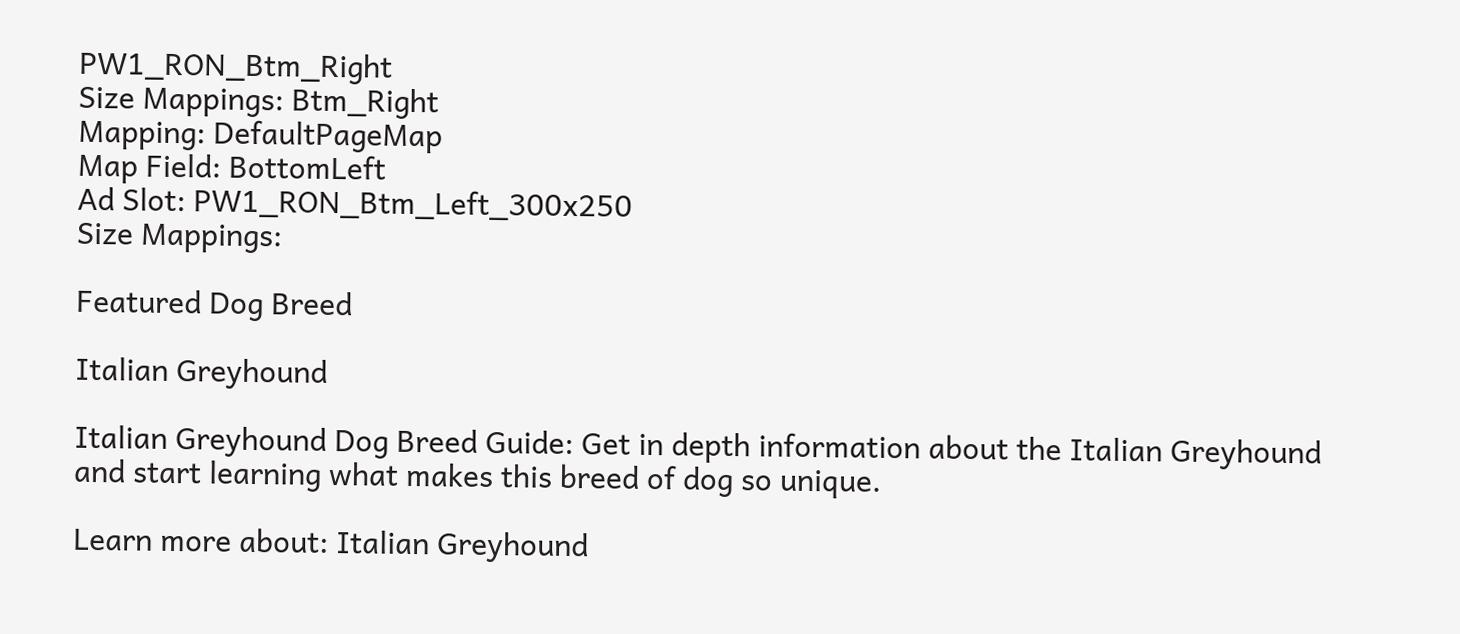PW1_RON_Btm_Right
Size Mappings: Btm_Right
Mapping: DefaultPageMap
Map Field: BottomLeft
Ad Slot: PW1_RON_Btm_Left_300x250
Size Mappings:

Featured Dog Breed

Italian Greyhound

Italian Greyhound Dog Breed Guide: Get in depth information about the Italian Greyhound and start learning what makes this breed of dog so unique.

Learn more about: Italian Greyhound